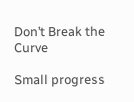Don’t Break the Curve

Small progress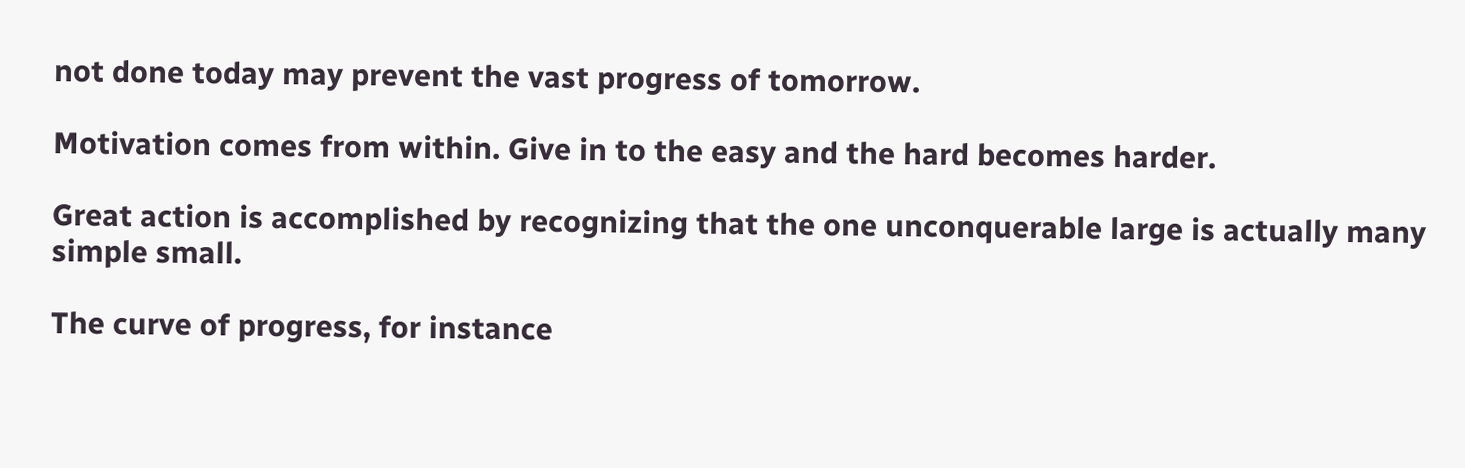not done today may prevent the vast progress of tomorrow.

Motivation comes from within. Give in to the easy and the hard becomes harder.

Great action is accomplished by recognizing that the one unconquerable large is actually many simple small.

The curve of progress, for instance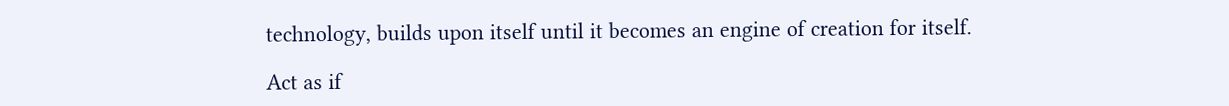technology, builds upon itself until it becomes an engine of creation for itself.

Act as if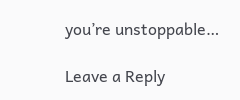you’re unstoppable…

Leave a Reply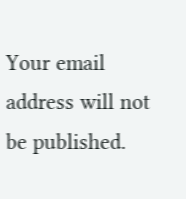Your email address will not be published.